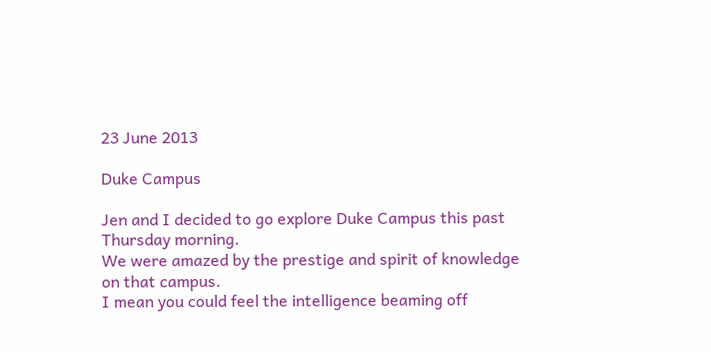23 June 2013

Duke Campus

Jen and I decided to go explore Duke Campus this past Thursday morning.
We were amazed by the prestige and spirit of knowledge on that campus.
I mean you could feel the intelligence beaming off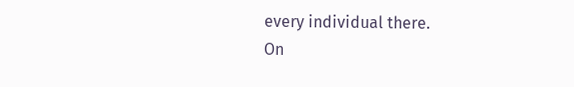every individual there.
On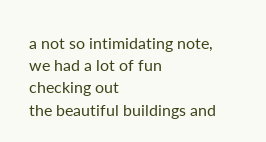a not so intimidating note, we had a lot of fun checking out
the beautiful buildings and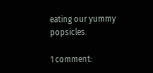eating our yummy popsicles.

1 comment: